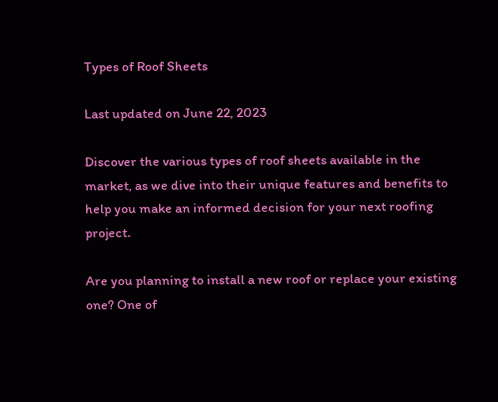Types of Roof Sheets

Last updated on June 22, 2023

Discover the various types of roof sheets available in the market, as we dive into their unique features and benefits to help you make an informed decision for your next roofing project.

Are you planning to install a new roof or replace your existing one? One of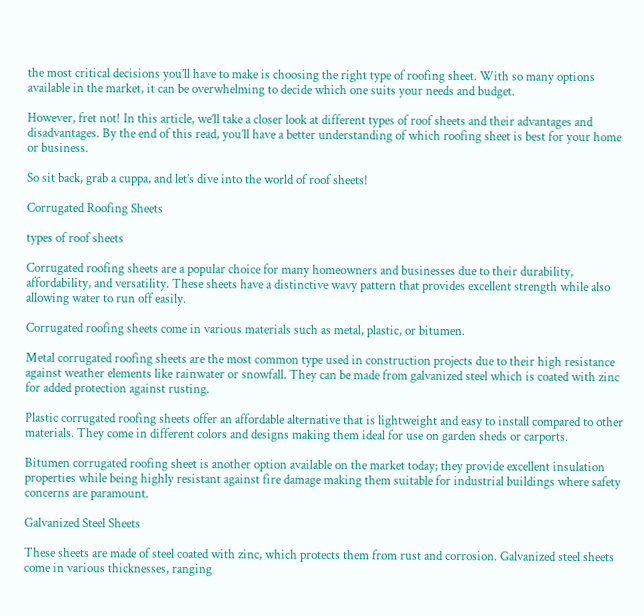the most critical decisions you’ll have to make is choosing the right type of roofing sheet. With so many options available in the market, it can be overwhelming to decide which one suits your needs and budget.

However, fret not! In this article, we’ll take a closer look at different types of roof sheets and their advantages and disadvantages. By the end of this read, you’ll have a better understanding of which roofing sheet is best for your home or business.

So sit back, grab a cuppa, and let’s dive into the world of roof sheets!

Corrugated Roofing Sheets

types of roof sheets

Corrugated roofing sheets are a popular choice for many homeowners and businesses due to their durability, affordability, and versatility. These sheets have a distinctive wavy pattern that provides excellent strength while also allowing water to run off easily.

Corrugated roofing sheets come in various materials such as metal, plastic, or bitumen.

Metal corrugated roofing sheets are the most common type used in construction projects due to their high resistance against weather elements like rainwater or snowfall. They can be made from galvanized steel which is coated with zinc for added protection against rusting.

Plastic corrugated roofing sheets offer an affordable alternative that is lightweight and easy to install compared to other materials. They come in different colors and designs making them ideal for use on garden sheds or carports.

Bitumen corrugated roofing sheet is another option available on the market today; they provide excellent insulation properties while being highly resistant against fire damage making them suitable for industrial buildings where safety concerns are paramount.

Galvanized Steel Sheets

These sheets are made of steel coated with zinc, which protects them from rust and corrosion. Galvanized steel sheets come in various thicknesses, ranging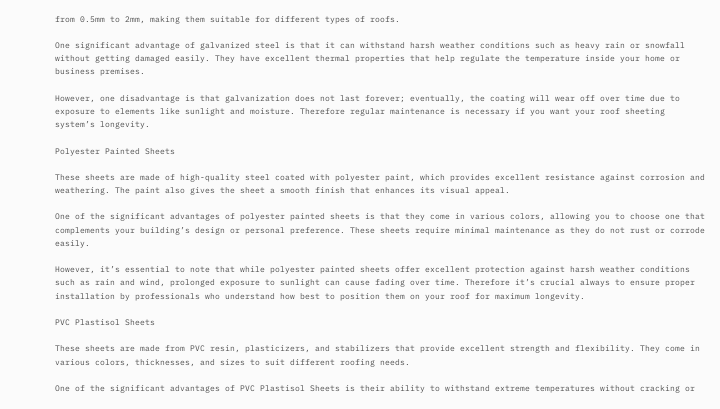from 0.5mm to 2mm, making them suitable for different types of roofs.

One significant advantage of galvanized steel is that it can withstand harsh weather conditions such as heavy rain or snowfall without getting damaged easily. They have excellent thermal properties that help regulate the temperature inside your home or business premises.

However, one disadvantage is that galvanization does not last forever; eventually, the coating will wear off over time due to exposure to elements like sunlight and moisture. Therefore regular maintenance is necessary if you want your roof sheeting system’s longevity.

Polyester Painted Sheets

These sheets are made of high-quality steel coated with polyester paint, which provides excellent resistance against corrosion and weathering. The paint also gives the sheet a smooth finish that enhances its visual appeal.

One of the significant advantages of polyester painted sheets is that they come in various colors, allowing you to choose one that complements your building’s design or personal preference. These sheets require minimal maintenance as they do not rust or corrode easily.

However, it’s essential to note that while polyester painted sheets offer excellent protection against harsh weather conditions such as rain and wind, prolonged exposure to sunlight can cause fading over time. Therefore it’s crucial always to ensure proper installation by professionals who understand how best to position them on your roof for maximum longevity.

PVC Plastisol Sheets

These sheets are made from PVC resin, plasticizers, and stabilizers that provide excellent strength and flexibility. They come in various colors, thicknesses, and sizes to suit different roofing needs.

One of the significant advantages of PVC Plastisol Sheets is their ability to withstand extreme temperatures without cracking or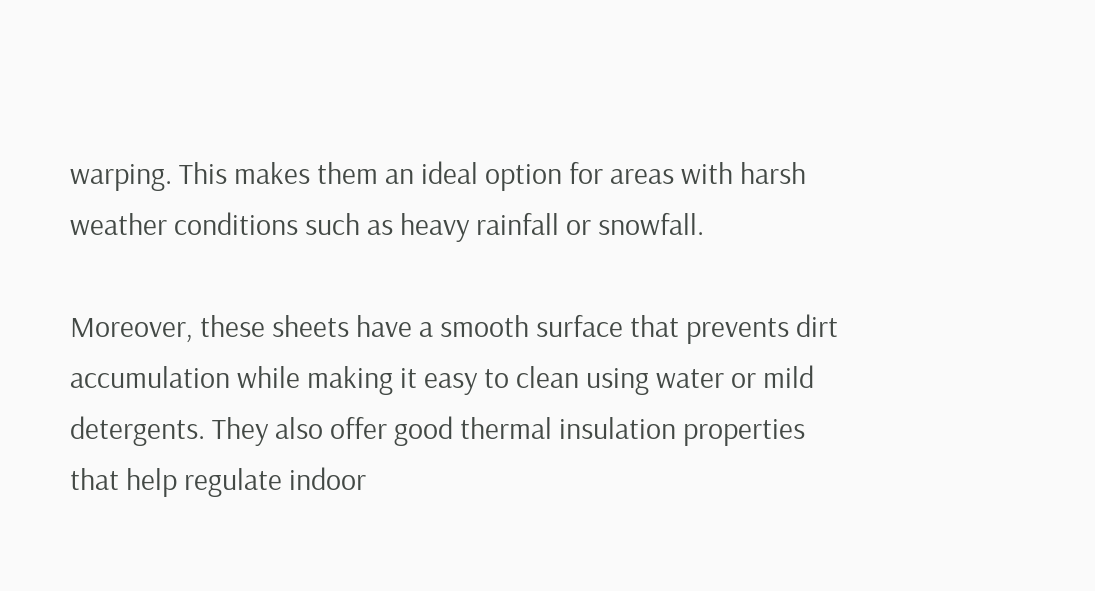warping. This makes them an ideal option for areas with harsh weather conditions such as heavy rainfall or snowfall.

Moreover, these sheets have a smooth surface that prevents dirt accumulation while making it easy to clean using water or mild detergents. They also offer good thermal insulation properties that help regulate indoor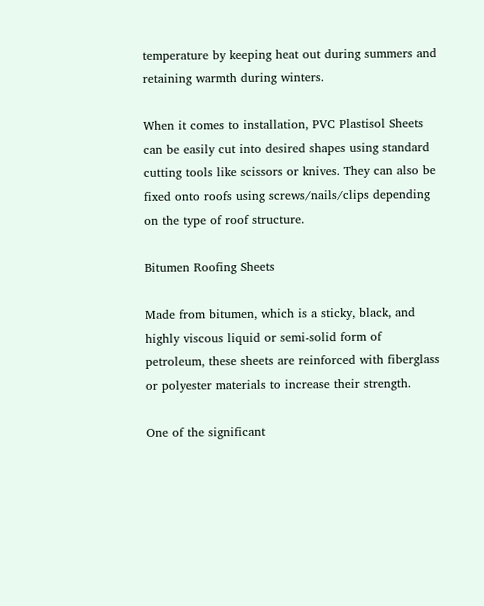temperature by keeping heat out during summers and retaining warmth during winters.

When it comes to installation, PVC Plastisol Sheets can be easily cut into desired shapes using standard cutting tools like scissors or knives. They can also be fixed onto roofs using screws/nails/clips depending on the type of roof structure.

Bitumen Roofing Sheets

Made from bitumen, which is a sticky, black, and highly viscous liquid or semi-solid form of petroleum, these sheets are reinforced with fiberglass or polyester materials to increase their strength.

One of the significant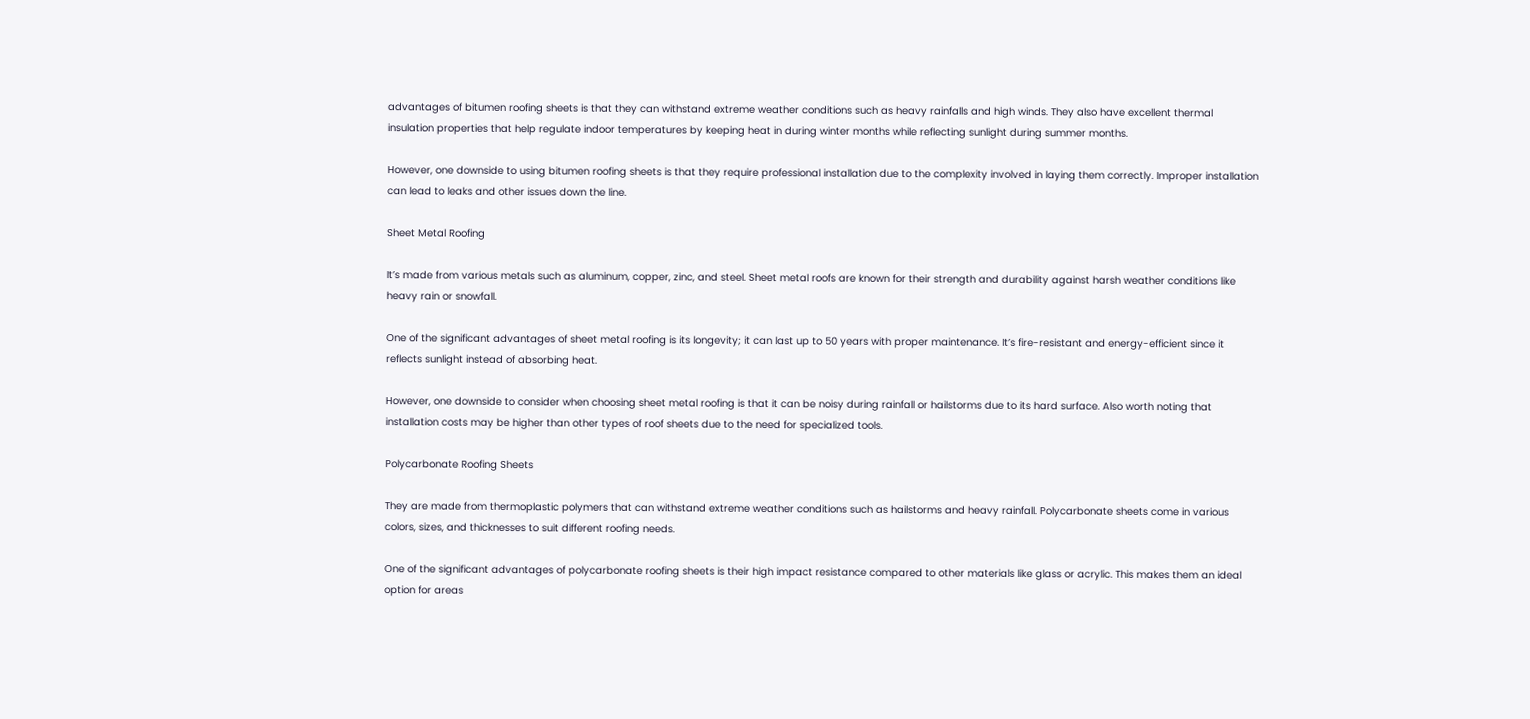advantages of bitumen roofing sheets is that they can withstand extreme weather conditions such as heavy rainfalls and high winds. They also have excellent thermal insulation properties that help regulate indoor temperatures by keeping heat in during winter months while reflecting sunlight during summer months.

However, one downside to using bitumen roofing sheets is that they require professional installation due to the complexity involved in laying them correctly. Improper installation can lead to leaks and other issues down the line.

Sheet Metal Roofing

It’s made from various metals such as aluminum, copper, zinc, and steel. Sheet metal roofs are known for their strength and durability against harsh weather conditions like heavy rain or snowfall.

One of the significant advantages of sheet metal roofing is its longevity; it can last up to 50 years with proper maintenance. It’s fire-resistant and energy-efficient since it reflects sunlight instead of absorbing heat.

However, one downside to consider when choosing sheet metal roofing is that it can be noisy during rainfall or hailstorms due to its hard surface. Also worth noting that installation costs may be higher than other types of roof sheets due to the need for specialized tools.

Polycarbonate Roofing Sheets

They are made from thermoplastic polymers that can withstand extreme weather conditions such as hailstorms and heavy rainfall. Polycarbonate sheets come in various colors, sizes, and thicknesses to suit different roofing needs.

One of the significant advantages of polycarbonate roofing sheets is their high impact resistance compared to other materials like glass or acrylic. This makes them an ideal option for areas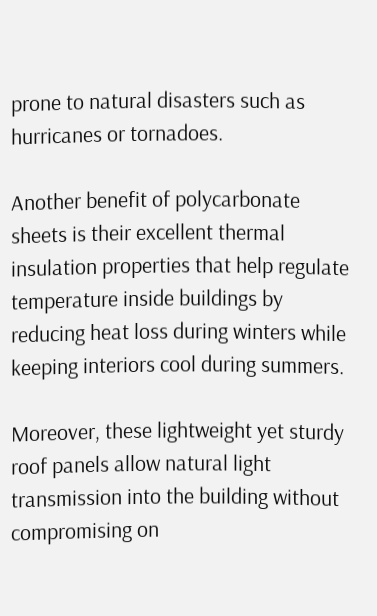prone to natural disasters such as hurricanes or tornadoes.

Another benefit of polycarbonate sheets is their excellent thermal insulation properties that help regulate temperature inside buildings by reducing heat loss during winters while keeping interiors cool during summers.

Moreover, these lightweight yet sturdy roof panels allow natural light transmission into the building without compromising on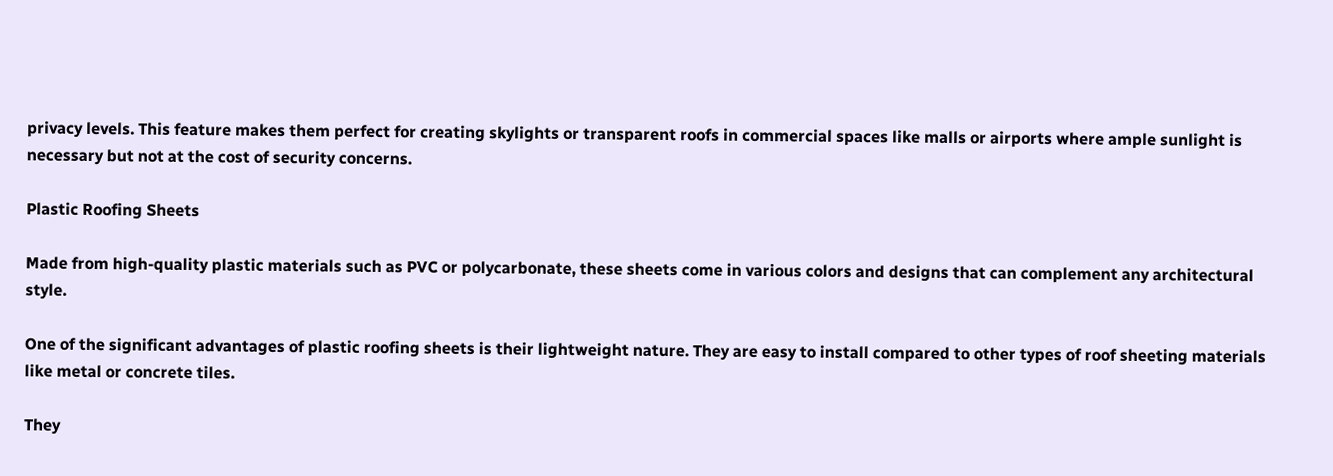privacy levels. This feature makes them perfect for creating skylights or transparent roofs in commercial spaces like malls or airports where ample sunlight is necessary but not at the cost of security concerns.

Plastic Roofing Sheets

Made from high-quality plastic materials such as PVC or polycarbonate, these sheets come in various colors and designs that can complement any architectural style.

One of the significant advantages of plastic roofing sheets is their lightweight nature. They are easy to install compared to other types of roof sheeting materials like metal or concrete tiles.

They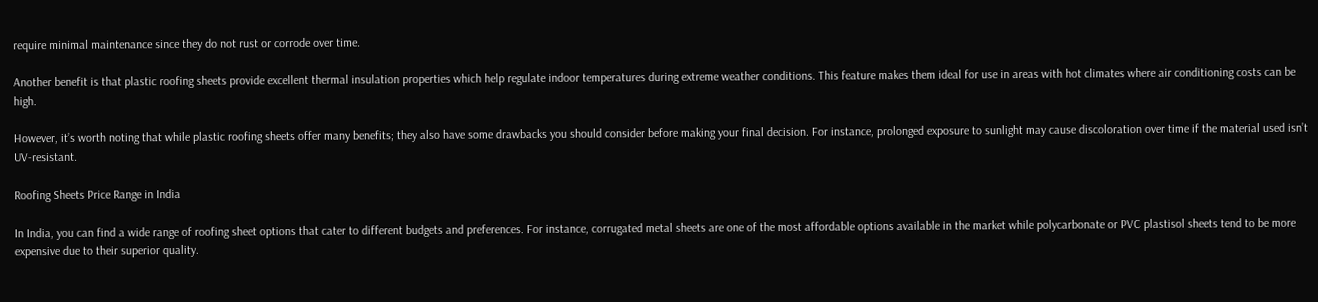require minimal maintenance since they do not rust or corrode over time.

Another benefit is that plastic roofing sheets provide excellent thermal insulation properties which help regulate indoor temperatures during extreme weather conditions. This feature makes them ideal for use in areas with hot climates where air conditioning costs can be high.

However, it’s worth noting that while plastic roofing sheets offer many benefits; they also have some drawbacks you should consider before making your final decision. For instance, prolonged exposure to sunlight may cause discoloration over time if the material used isn’t UV-resistant.

Roofing Sheets Price Range in India

In India, you can find a wide range of roofing sheet options that cater to different budgets and preferences. For instance, corrugated metal sheets are one of the most affordable options available in the market while polycarbonate or PVC plastisol sheets tend to be more expensive due to their superior quality.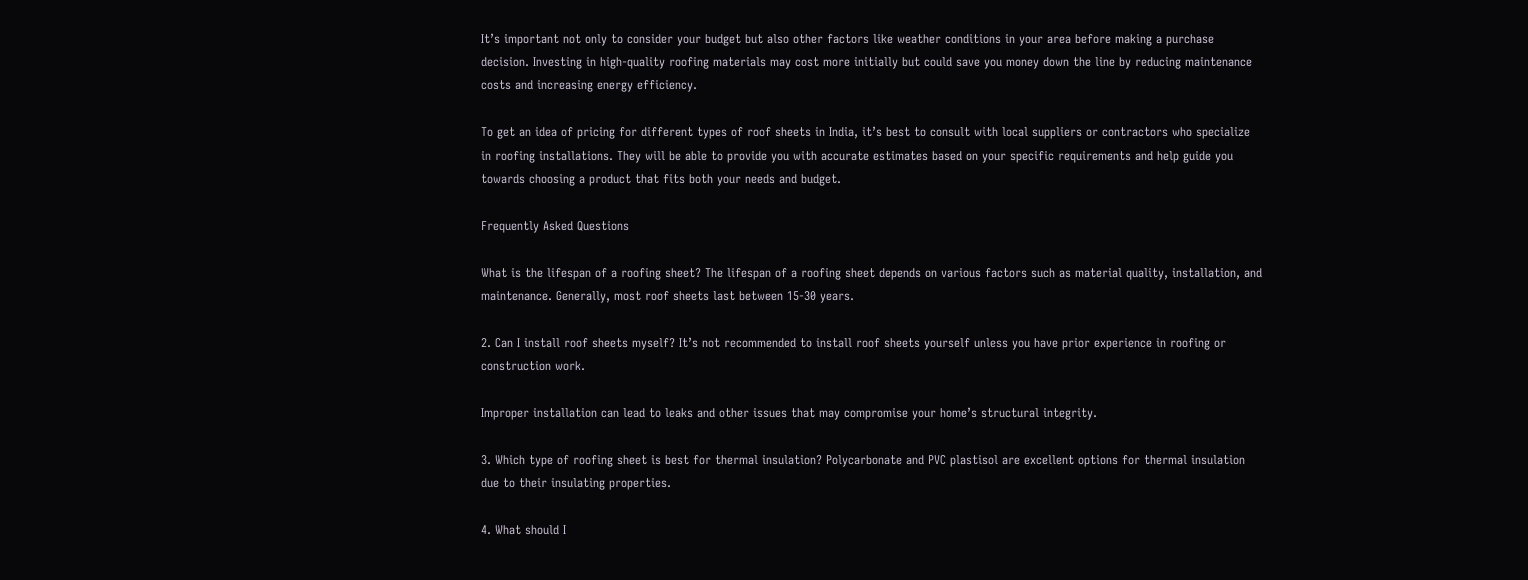It’s important not only to consider your budget but also other factors like weather conditions in your area before making a purchase decision. Investing in high-quality roofing materials may cost more initially but could save you money down the line by reducing maintenance costs and increasing energy efficiency.

To get an idea of pricing for different types of roof sheets in India, it’s best to consult with local suppliers or contractors who specialize in roofing installations. They will be able to provide you with accurate estimates based on your specific requirements and help guide you towards choosing a product that fits both your needs and budget.

Frequently Asked Questions

What is the lifespan of a roofing sheet? The lifespan of a roofing sheet depends on various factors such as material quality, installation, and maintenance. Generally, most roof sheets last between 15-30 years.

2. Can I install roof sheets myself? It’s not recommended to install roof sheets yourself unless you have prior experience in roofing or construction work.

Improper installation can lead to leaks and other issues that may compromise your home’s structural integrity.

3. Which type of roofing sheet is best for thermal insulation? Polycarbonate and PVC plastisol are excellent options for thermal insulation due to their insulating properties.

4. What should I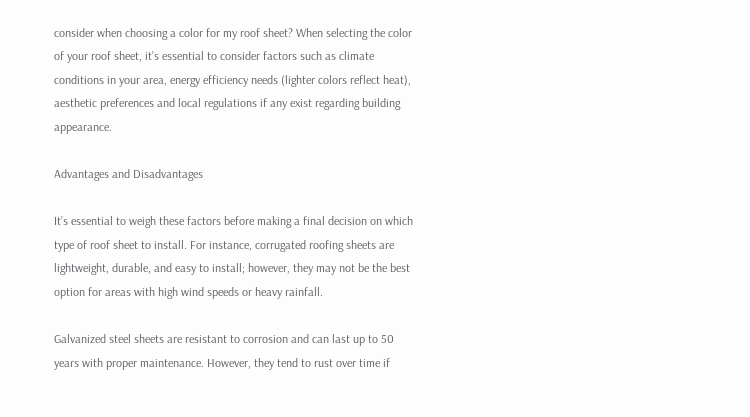consider when choosing a color for my roof sheet? When selecting the color of your roof sheet, it’s essential to consider factors such as climate conditions in your area, energy efficiency needs (lighter colors reflect heat), aesthetic preferences and local regulations if any exist regarding building appearance.

Advantages and Disadvantages

It’s essential to weigh these factors before making a final decision on which type of roof sheet to install. For instance, corrugated roofing sheets are lightweight, durable, and easy to install; however, they may not be the best option for areas with high wind speeds or heavy rainfall.

Galvanized steel sheets are resistant to corrosion and can last up to 50 years with proper maintenance. However, they tend to rust over time if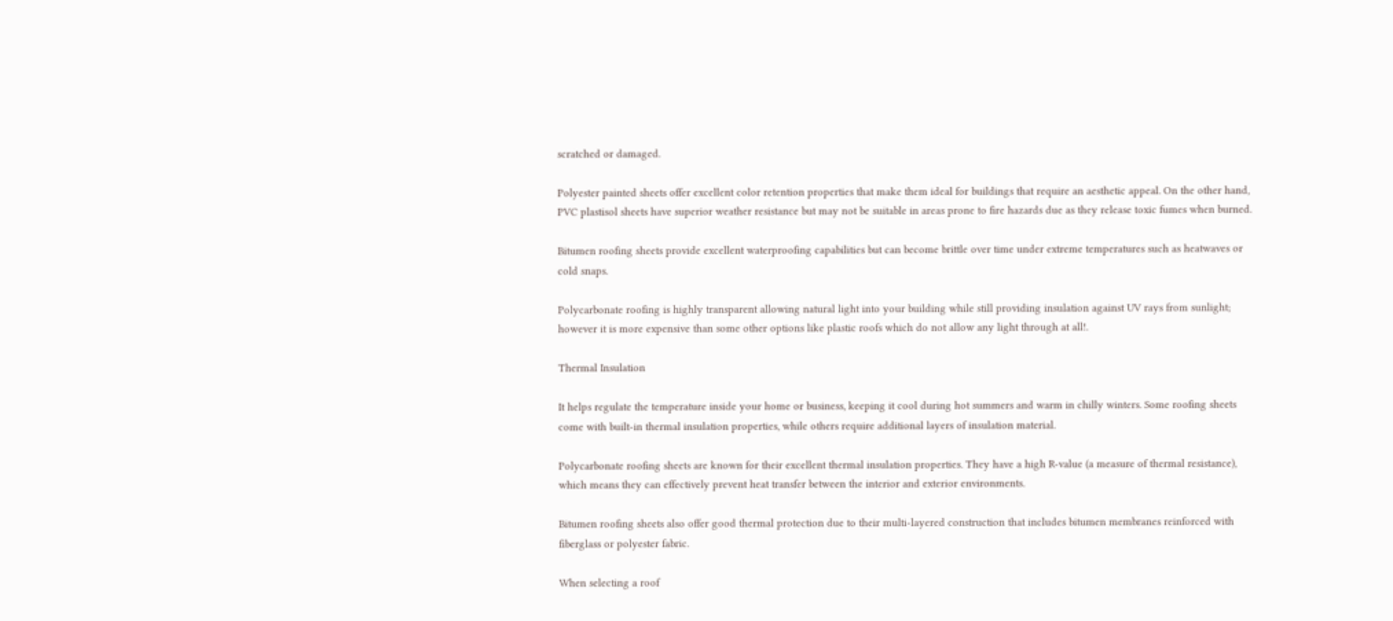scratched or damaged.

Polyester painted sheets offer excellent color retention properties that make them ideal for buildings that require an aesthetic appeal. On the other hand, PVC plastisol sheets have superior weather resistance but may not be suitable in areas prone to fire hazards due as they release toxic fumes when burned.

Bitumen roofing sheets provide excellent waterproofing capabilities but can become brittle over time under extreme temperatures such as heatwaves or cold snaps.

Polycarbonate roofing is highly transparent allowing natural light into your building while still providing insulation against UV rays from sunlight; however it is more expensive than some other options like plastic roofs which do not allow any light through at all!.

Thermal Insulation

It helps regulate the temperature inside your home or business, keeping it cool during hot summers and warm in chilly winters. Some roofing sheets come with built-in thermal insulation properties, while others require additional layers of insulation material.

Polycarbonate roofing sheets are known for their excellent thermal insulation properties. They have a high R-value (a measure of thermal resistance), which means they can effectively prevent heat transfer between the interior and exterior environments.

Bitumen roofing sheets also offer good thermal protection due to their multi-layered construction that includes bitumen membranes reinforced with fiberglass or polyester fabric.

When selecting a roof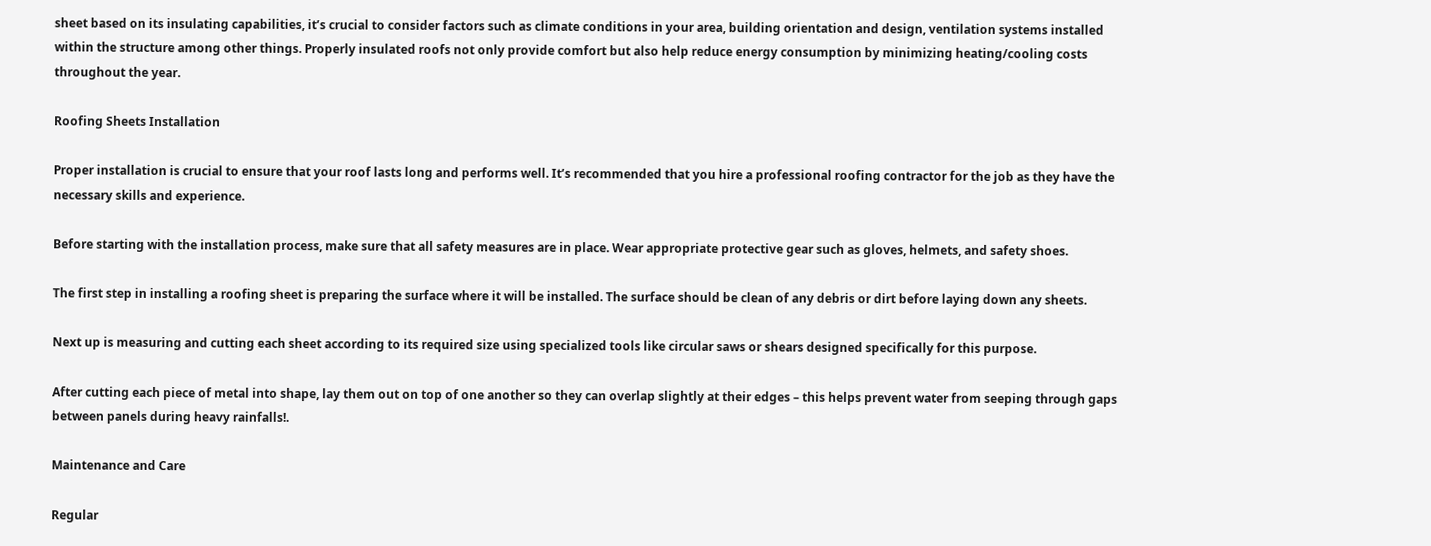sheet based on its insulating capabilities, it’s crucial to consider factors such as climate conditions in your area, building orientation and design, ventilation systems installed within the structure among other things. Properly insulated roofs not only provide comfort but also help reduce energy consumption by minimizing heating/cooling costs throughout the year.

Roofing Sheets Installation

Proper installation is crucial to ensure that your roof lasts long and performs well. It’s recommended that you hire a professional roofing contractor for the job as they have the necessary skills and experience.

Before starting with the installation process, make sure that all safety measures are in place. Wear appropriate protective gear such as gloves, helmets, and safety shoes.

The first step in installing a roofing sheet is preparing the surface where it will be installed. The surface should be clean of any debris or dirt before laying down any sheets.

Next up is measuring and cutting each sheet according to its required size using specialized tools like circular saws or shears designed specifically for this purpose.

After cutting each piece of metal into shape, lay them out on top of one another so they can overlap slightly at their edges – this helps prevent water from seeping through gaps between panels during heavy rainfalls!.

Maintenance and Care

Regular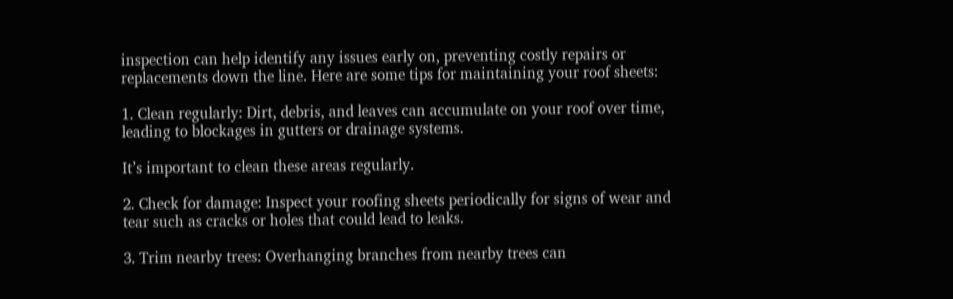inspection can help identify any issues early on, preventing costly repairs or replacements down the line. Here are some tips for maintaining your roof sheets:

1. Clean regularly: Dirt, debris, and leaves can accumulate on your roof over time, leading to blockages in gutters or drainage systems.

It’s important to clean these areas regularly.

2. Check for damage: Inspect your roofing sheets periodically for signs of wear and tear such as cracks or holes that could lead to leaks.

3. Trim nearby trees: Overhanging branches from nearby trees can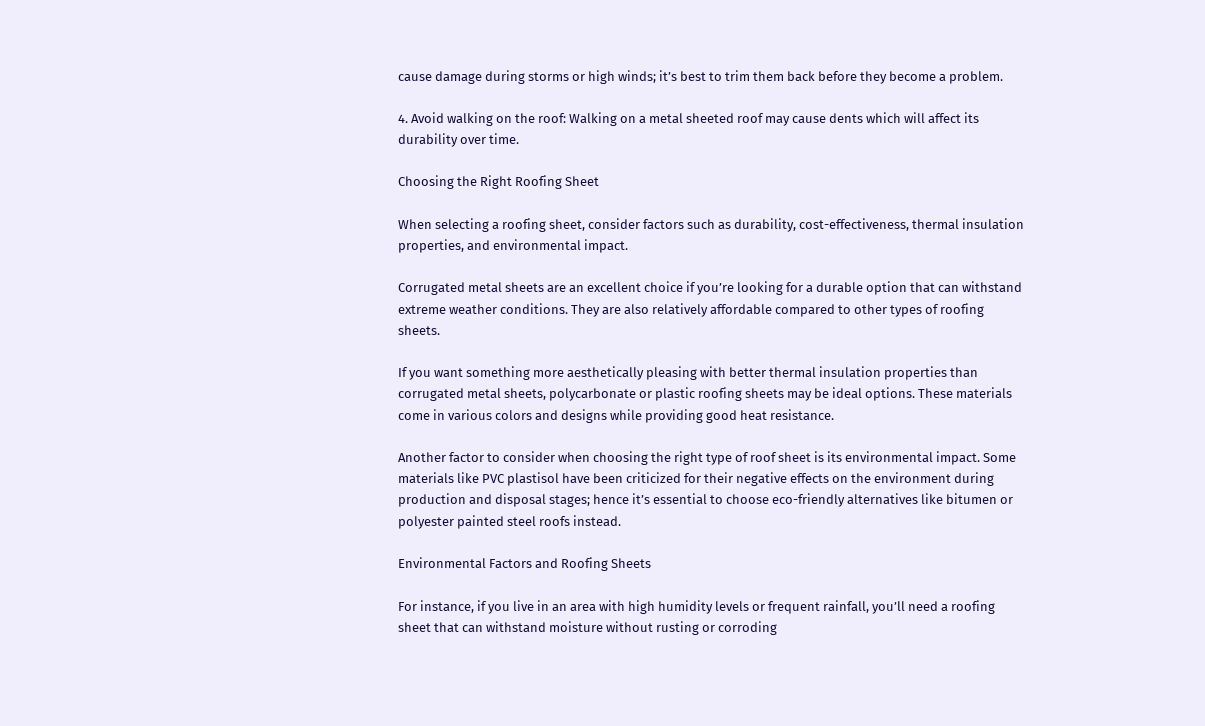cause damage during storms or high winds; it’s best to trim them back before they become a problem.

4. Avoid walking on the roof: Walking on a metal sheeted roof may cause dents which will affect its durability over time.

Choosing the Right Roofing Sheet

When selecting a roofing sheet, consider factors such as durability, cost-effectiveness, thermal insulation properties, and environmental impact.

Corrugated metal sheets are an excellent choice if you’re looking for a durable option that can withstand extreme weather conditions. They are also relatively affordable compared to other types of roofing sheets.

If you want something more aesthetically pleasing with better thermal insulation properties than corrugated metal sheets, polycarbonate or plastic roofing sheets may be ideal options. These materials come in various colors and designs while providing good heat resistance.

Another factor to consider when choosing the right type of roof sheet is its environmental impact. Some materials like PVC plastisol have been criticized for their negative effects on the environment during production and disposal stages; hence it’s essential to choose eco-friendly alternatives like bitumen or polyester painted steel roofs instead.

Environmental Factors and Roofing Sheets

For instance, if you live in an area with high humidity levels or frequent rainfall, you’ll need a roofing sheet that can withstand moisture without rusting or corroding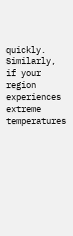quickly. Similarly, if your region experiences extreme temperatures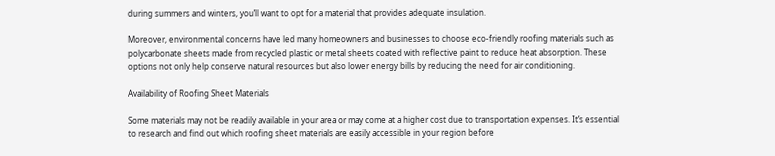during summers and winters, you’ll want to opt for a material that provides adequate insulation.

Moreover, environmental concerns have led many homeowners and businesses to choose eco-friendly roofing materials such as polycarbonate sheets made from recycled plastic or metal sheets coated with reflective paint to reduce heat absorption. These options not only help conserve natural resources but also lower energy bills by reducing the need for air conditioning.

Availability of Roofing Sheet Materials

Some materials may not be readily available in your area or may come at a higher cost due to transportation expenses. It’s essential to research and find out which roofing sheet materials are easily accessible in your region before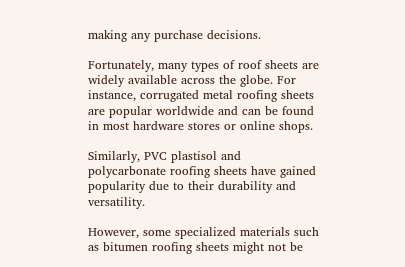making any purchase decisions.

Fortunately, many types of roof sheets are widely available across the globe. For instance, corrugated metal roofing sheets are popular worldwide and can be found in most hardware stores or online shops.

Similarly, PVC plastisol and polycarbonate roofing sheets have gained popularity due to their durability and versatility.

However, some specialized materials such as bitumen roofing sheets might not be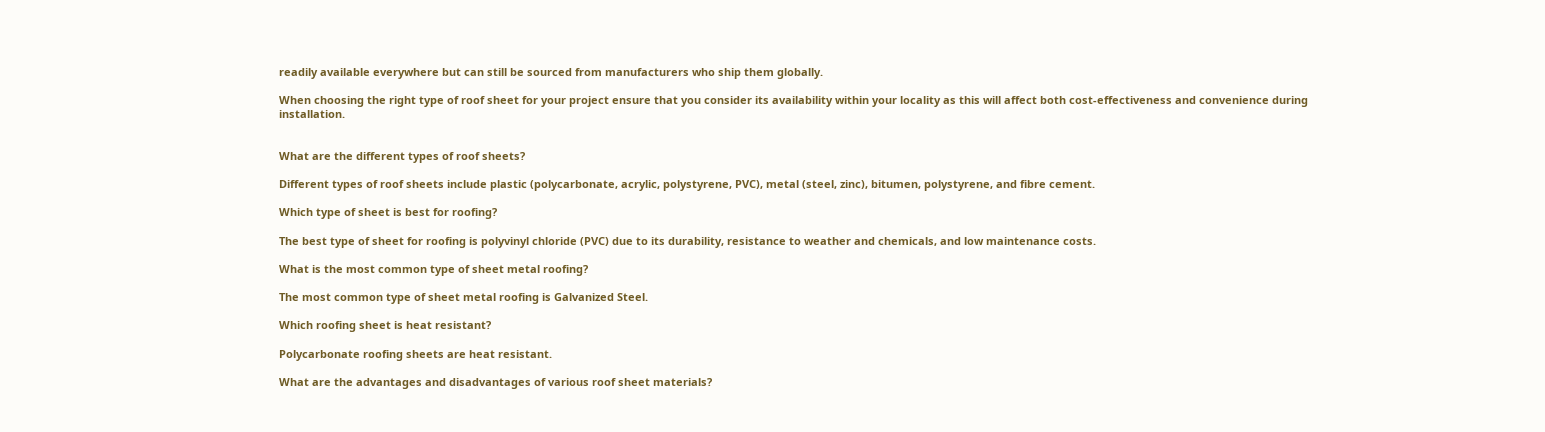readily available everywhere but can still be sourced from manufacturers who ship them globally.

When choosing the right type of roof sheet for your project ensure that you consider its availability within your locality as this will affect both cost-effectiveness and convenience during installation.


What are the different types of roof sheets?

Different types of roof sheets include plastic (polycarbonate, acrylic, polystyrene, PVC), metal (steel, zinc), bitumen, polystyrene, and fibre cement.

Which type of sheet is best for roofing?

The best type of sheet for roofing is polyvinyl chloride (PVC) due to its durability, resistance to weather and chemicals, and low maintenance costs.

What is the most common type of sheet metal roofing?

The most common type of sheet metal roofing is Galvanized Steel.

Which roofing sheet is heat resistant?

Polycarbonate roofing sheets are heat resistant.

What are the advantages and disadvantages of various roof sheet materials?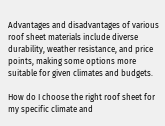Advantages and disadvantages of various roof sheet materials include diverse durability, weather resistance, and price points, making some options more suitable for given climates and budgets.

How do I choose the right roof sheet for my specific climate and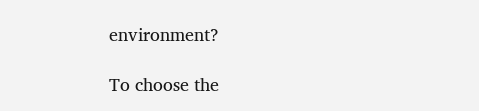environment?

To choose the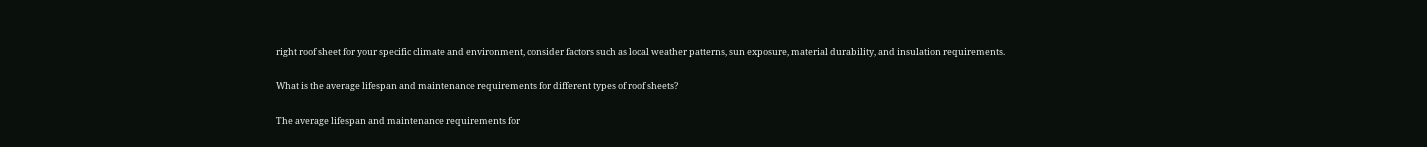right roof sheet for your specific climate and environment, consider factors such as local weather patterns, sun exposure, material durability, and insulation requirements.

What is the average lifespan and maintenance requirements for different types of roof sheets?

The average lifespan and maintenance requirements for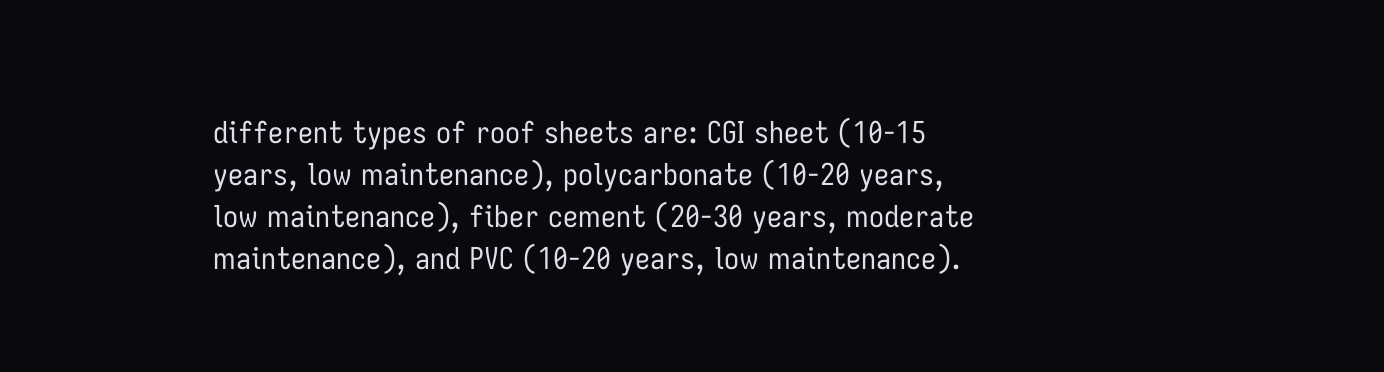different types of roof sheets are: CGI sheet (10-15 years, low maintenance), polycarbonate (10-20 years, low maintenance), fiber cement (20-30 years, moderate maintenance), and PVC (10-20 years, low maintenance).